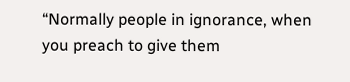“Normally people in ignorance, when you preach to give them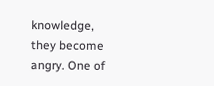knowledge, they become angry. One of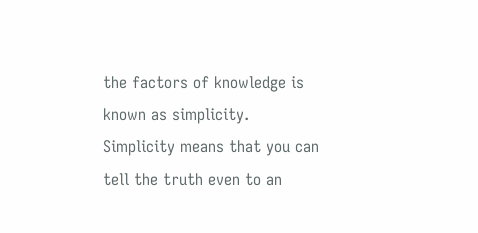the factors of knowledge is known as simplicity. Simplicity means that you can tell the truth even to an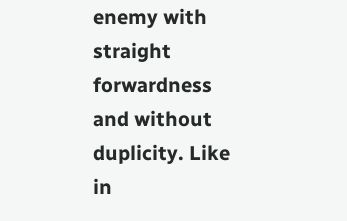enemy with straight forwardness and without duplicity. Like in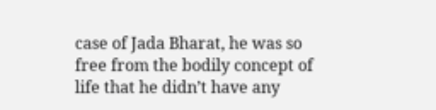case of Jada Bharat, he was so free from the bodily concept of life that he didn’t have any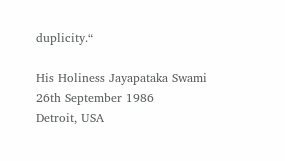duplicity.“

His Holiness Jayapataka Swami
26th September 1986
Detroit, USA